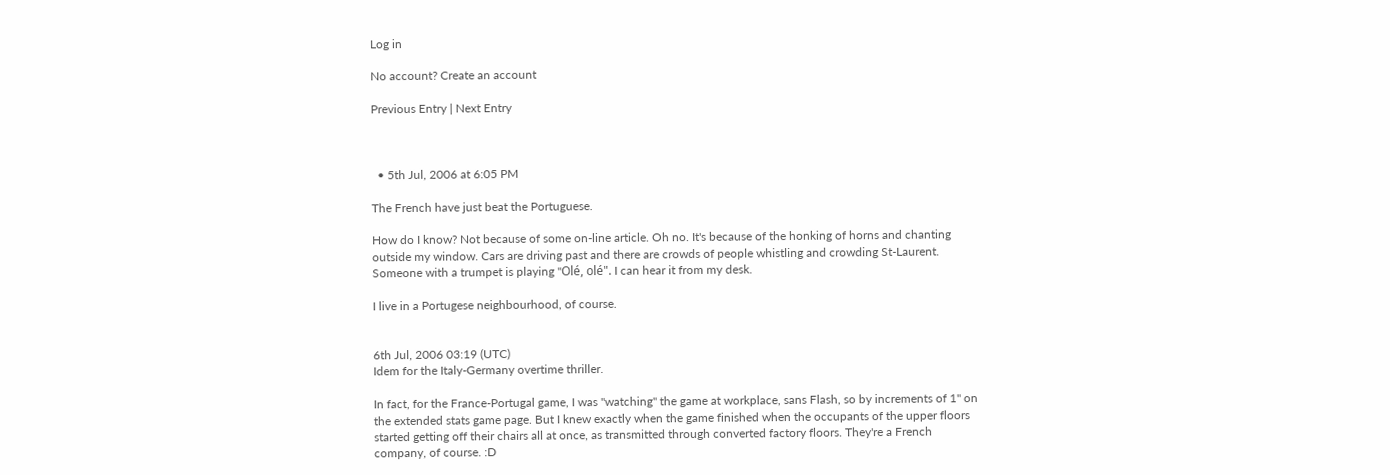Log in

No account? Create an account

Previous Entry | Next Entry



  • 5th Jul, 2006 at 6:05 PM

The French have just beat the Portuguese.

How do I know? Not because of some on-line article. Oh no. It's because of the honking of horns and chanting outside my window. Cars are driving past and there are crowds of people whistling and crowding St-Laurent. Someone with a trumpet is playing "Olé, olé". I can hear it from my desk.

I live in a Portugese neighbourhood, of course.


6th Jul, 2006 03:19 (UTC)
Idem for the Italy-Germany overtime thriller.

In fact, for the France-Portugal game, I was "watching" the game at workplace, sans Flash, so by increments of 1" on the extended stats game page. But I knew exactly when the game finished when the occupants of the upper floors started getting off their chairs all at once, as transmitted through converted factory floors. They're a French company, of course. :D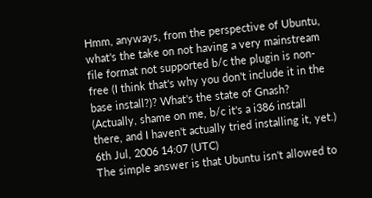Hmm, anyways, from the perspective of Ubuntu, what's the take on not having a very mainstream file format not supported b/c the plugin is non-free (I think that's why you don't include it in the base install?)? What's the state of Gnash? (Actually, shame on me, b/c it's a i386 install there, and I haven't actually tried installing it, yet.)
6th Jul, 2006 14:07 (UTC)
The simple answer is that Ubuntu isn't allowed to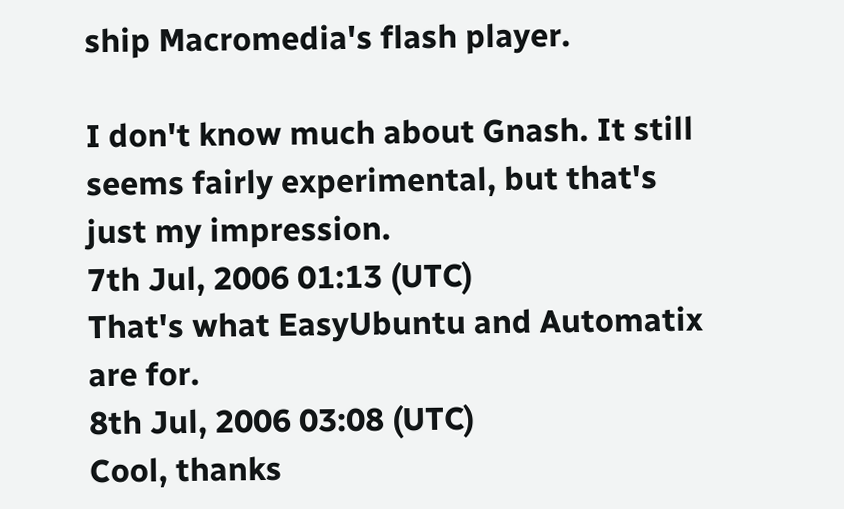ship Macromedia's flash player.

I don't know much about Gnash. It still seems fairly experimental, but that's just my impression.
7th Jul, 2006 01:13 (UTC)
That's what EasyUbuntu and Automatix are for.
8th Jul, 2006 03:08 (UTC)
Cool, thanks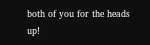both of you for the heads up!